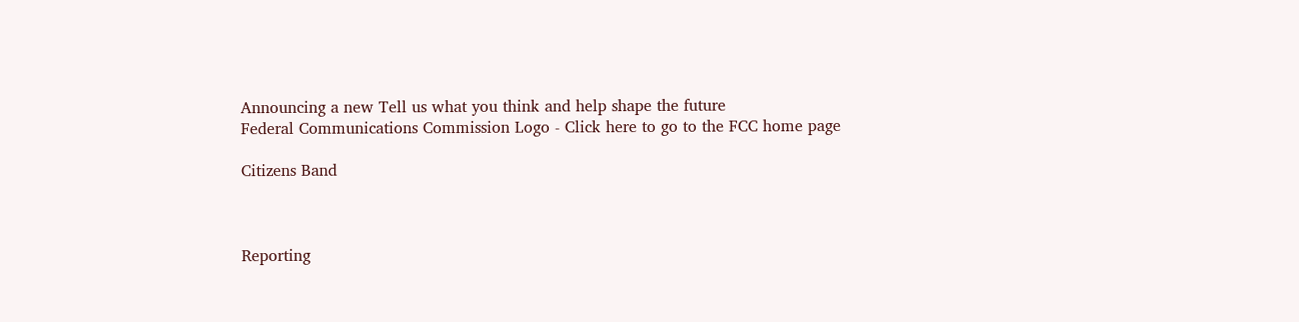Announcing a new Tell us what you think and help shape the future
Federal Communications Commission Logo - Click here to go to the FCC home page

Citizens Band



Reporting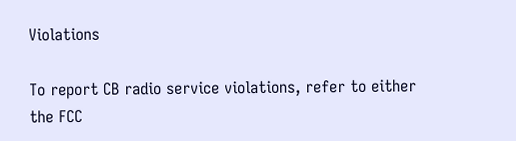Violations

To report CB radio service violations, refer to either the FCC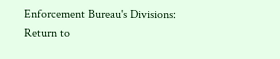Enforcement Bureau's Divisions:
Return to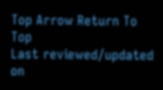Top Arrow Return To Top
Last reviewed/updated on